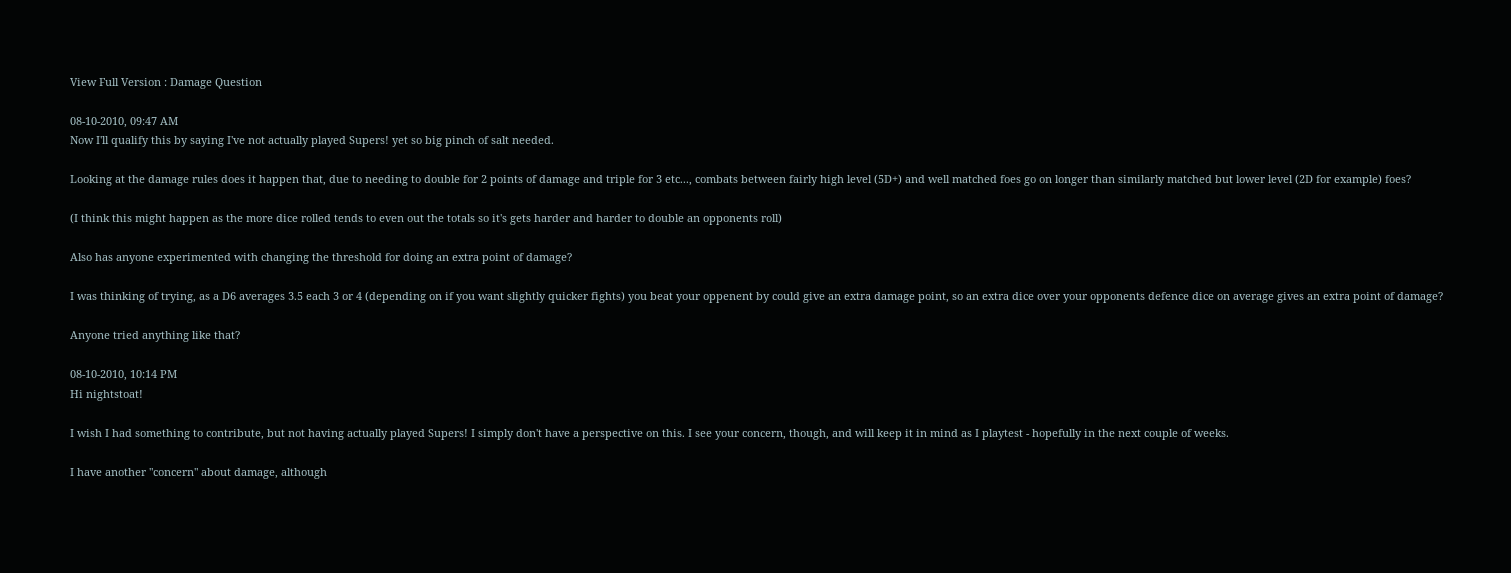View Full Version : Damage Question

08-10-2010, 09:47 AM
Now I'll qualify this by saying I've not actually played Supers! yet so big pinch of salt needed.

Looking at the damage rules does it happen that, due to needing to double for 2 points of damage and triple for 3 etc..., combats between fairly high level (5D+) and well matched foes go on longer than similarly matched but lower level (2D for example) foes?

(I think this might happen as the more dice rolled tends to even out the totals so it's gets harder and harder to double an opponents roll)

Also has anyone experimented with changing the threshold for doing an extra point of damage?

I was thinking of trying, as a D6 averages 3.5 each 3 or 4 (depending on if you want slightly quicker fights) you beat your oppenent by could give an extra damage point, so an extra dice over your opponents defence dice on average gives an extra point of damage?

Anyone tried anything like that?

08-10-2010, 10:14 PM
Hi nightstoat!

I wish I had something to contribute, but not having actually played Supers! I simply don't have a perspective on this. I see your concern, though, and will keep it in mind as I playtest - hopefully in the next couple of weeks.

I have another "concern" about damage, although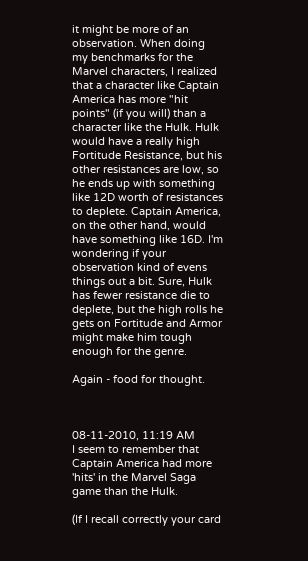it might be more of an observation. When doing my benchmarks for the Marvel characters, I realized that a character like Captain America has more "hit points" (if you will) than a character like the Hulk. Hulk would have a really high Fortitude Resistance, but his other resistances are low, so he ends up with something like 12D worth of resistances to deplete. Captain America, on the other hand, would have something like 16D. I'm wondering if your observation kind of evens things out a bit. Sure, Hulk has fewer resistance die to deplete, but the high rolls he gets on Fortitude and Armor might make him tough enough for the genre.

Again - food for thought.



08-11-2010, 11:19 AM
I seem to remember that Captain America had more 'hits' in the Marvel Saga game than the Hulk.

(If I recall correctly your card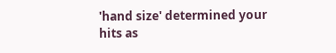'hand size' determined your hits as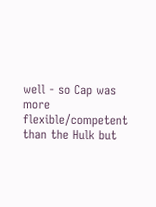well - so Cap was more flexible/competent than the Hulk but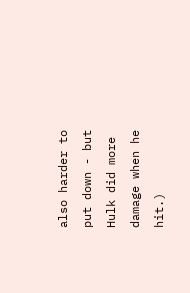also harder to put down - but Hulk did more damage when he hit.)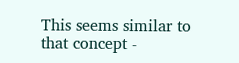This seems similar to that concept -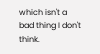which isn't a bad thing I don't think.